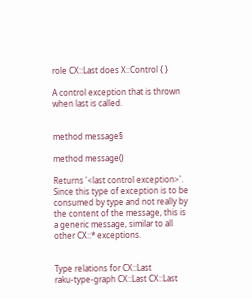role CX::Last does X::Control { }

A control exception that is thrown when last is called.


method message§

method message()

Returns '<last control exception>'. Since this type of exception is to be consumed by type and not really by the content of the message, this is a generic message, similar to all other CX::* exceptions.


Type relations for CX::Last
raku-type-graph CX::Last CX::Last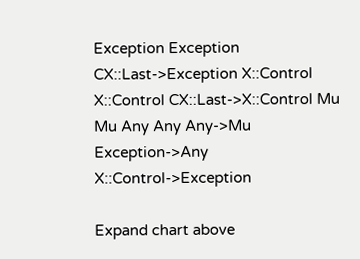Exception Exception CX::Last->Exception X::Control X::Control CX::Last->X::Control Mu Mu Any Any Any->Mu Exception->Any X::Control->Exception

Expand chart above